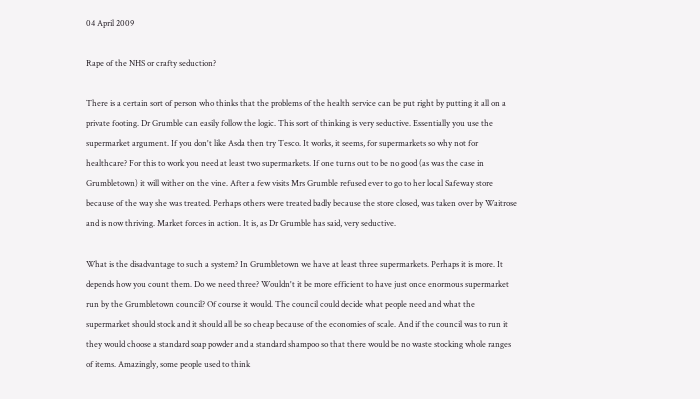04 April 2009

Rape of the NHS or crafty seduction?

There is a certain sort of person who thinks that the problems of the health service can be put right by putting it all on a private footing. Dr Grumble can easily follow the logic. This sort of thinking is very seductive. Essentially you use the supermarket argument. If you don't like Asda then try Tesco. It works, it seems, for supermarkets so why not for healthcare? For this to work you need at least two supermarkets. If one turns out to be no good (as was the case in Grumbletown) it will wither on the vine. After a few visits Mrs Grumble refused ever to go to her local Safeway store because of the way she was treated. Perhaps others were treated badly because the store closed, was taken over by Waitrose and is now thriving. Market forces in action. It is, as Dr Grumble has said, very seductive.

What is the disadvantage to such a system? In Grumbletown we have at least three supermarkets. Perhaps it is more. It depends how you count them. Do we need three? Wouldn't it be more efficient to have just once enormous supermarket run by the Grumbletown council? Of course it would. The council could decide what people need and what the supermarket should stock and it should all be so cheap because of the economies of scale. And if the council was to run it they would choose a standard soap powder and a standard shampoo so that there would be no waste stocking whole ranges of items. Amazingly, some people used to think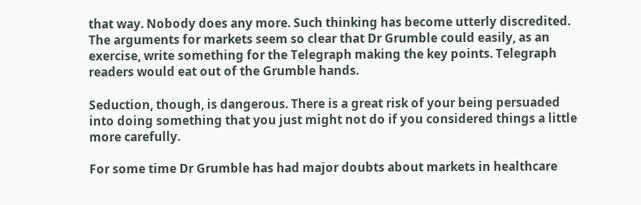that way. Nobody does any more. Such thinking has become utterly discredited. The arguments for markets seem so clear that Dr Grumble could easily, as an exercise, write something for the Telegraph making the key points. Telegraph readers would eat out of the Grumble hands.

Seduction, though, is dangerous. There is a great risk of your being persuaded into doing something that you just might not do if you considered things a little more carefully.

For some time Dr Grumble has had major doubts about markets in healthcare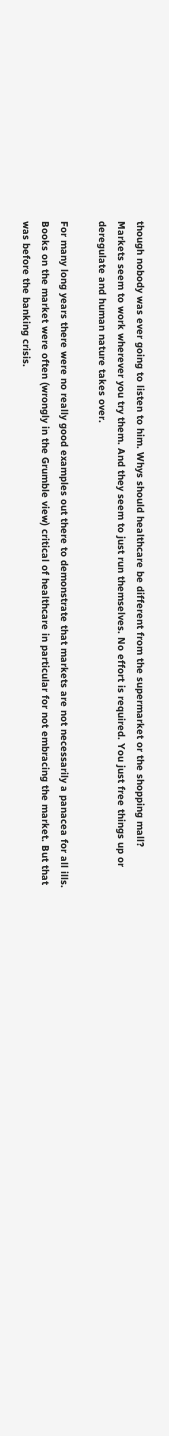though nobody was ever going to listen to him. Whys should healthcare be different from the supermarket or the shopping mall? Markets seem to work wherever you try them. And they seem to just run themselves. No effort is required. You just free things up or deregulate and human nature takes over.

For many long years there were no really good examples out there to demonstrate that markets are not necessarily a panacea for all ills. Books on the market were often (wrongly in the Grumble view) critical of healthcare in particular for not embracing the market. But that was before the banking crisis.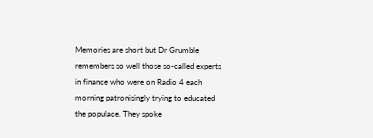Memories are short but Dr Grumble remembers so well those so-called experts in finance who were on Radio 4 each morning patronisingly trying to educated the populace. They spoke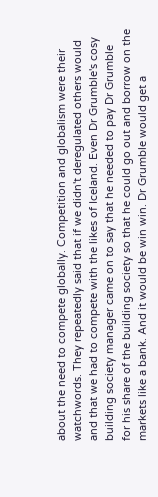about the need to compete globally. Competition and globalism were their watchwords. They repeatedly said that if we didn't deregulated others would and that we had to compete with the likes of Iceland. Even Dr Grumble's cosy building society manager came on to say that he needed to pay Dr Grumble for his share of the building society so that he could go out and borrow on the markets like a bank. And it would be win win. Dr Grumble would get a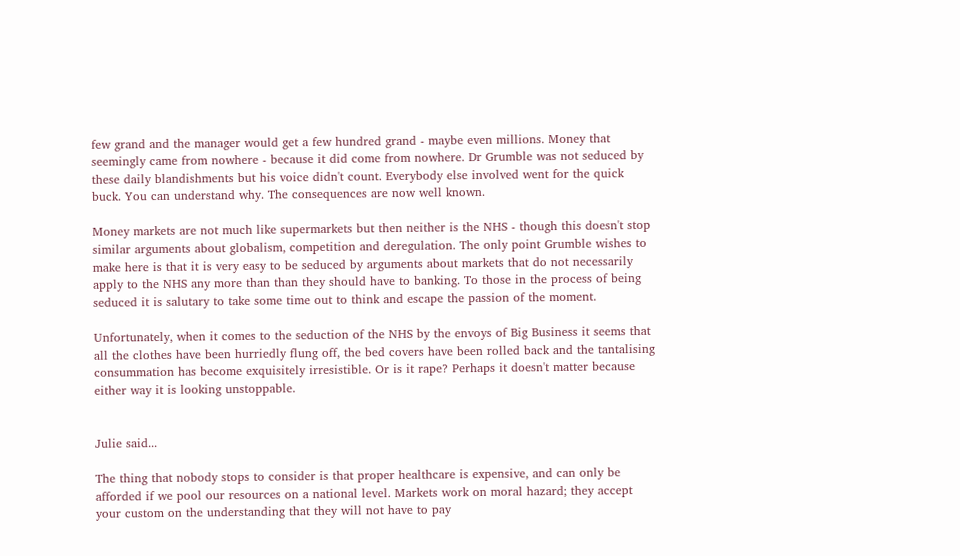few grand and the manager would get a few hundred grand - maybe even millions. Money that seemingly came from nowhere - because it did come from nowhere. Dr Grumble was not seduced by these daily blandishments but his voice didn't count. Everybody else involved went for the quick buck. You can understand why. The consequences are now well known.

Money markets are not much like supermarkets but then neither is the NHS - though this doesn't stop similar arguments about globalism, competition and deregulation. The only point Grumble wishes to make here is that it is very easy to be seduced by arguments about markets that do not necessarily apply to the NHS any more than than they should have to banking. To those in the process of being seduced it is salutary to take some time out to think and escape the passion of the moment.

Unfortunately, when it comes to the seduction of the NHS by the envoys of Big Business it seems that all the clothes have been hurriedly flung off, the bed covers have been rolled back and the tantalising consummation has become exquisitely irresistible. Or is it rape? Perhaps it doesn't matter because either way it is looking unstoppable.


Julie said...

The thing that nobody stops to consider is that proper healthcare is expensive, and can only be afforded if we pool our resources on a national level. Markets work on moral hazard; they accept your custom on the understanding that they will not have to pay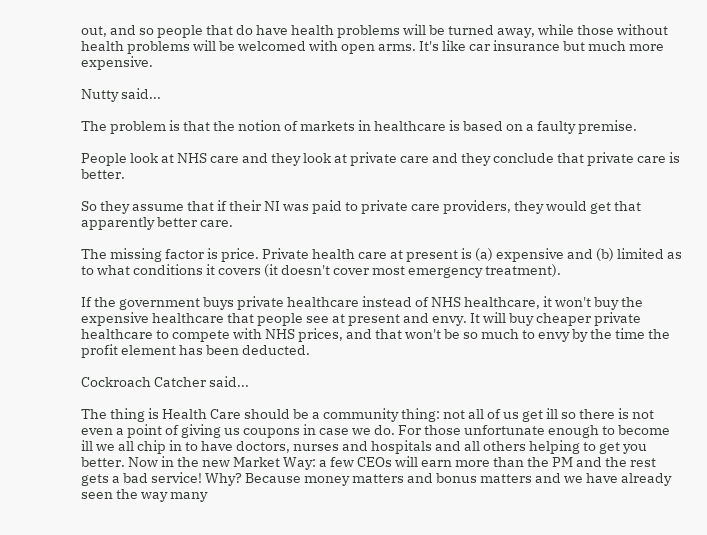out, and so people that do have health problems will be turned away, while those without health problems will be welcomed with open arms. It's like car insurance but much more expensive.

Nutty said...

The problem is that the notion of markets in healthcare is based on a faulty premise.

People look at NHS care and they look at private care and they conclude that private care is better.

So they assume that if their NI was paid to private care providers, they would get that apparently better care.

The missing factor is price. Private health care at present is (a) expensive and (b) limited as to what conditions it covers (it doesn't cover most emergency treatment).

If the government buys private healthcare instead of NHS healthcare, it won't buy the expensive healthcare that people see at present and envy. It will buy cheaper private healthcare to compete with NHS prices, and that won't be so much to envy by the time the profit element has been deducted.

Cockroach Catcher said...

The thing is Health Care should be a community thing: not all of us get ill so there is not even a point of giving us coupons in case we do. For those unfortunate enough to become ill we all chip in to have doctors, nurses and hospitals and all others helping to get you better. Now in the new Market Way: a few CEOs will earn more than the PM and the rest gets a bad service! Why? Because money matters and bonus matters and we have already seen the way many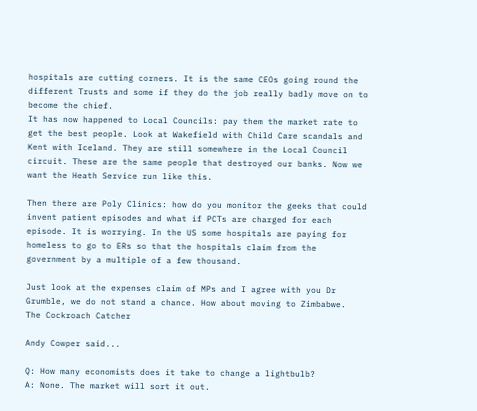hospitals are cutting corners. It is the same CEOs going round the different Trusts and some if they do the job really badly move on to become the chief.
It has now happened to Local Councils: pay them the market rate to get the best people. Look at Wakefield with Child Care scandals and Kent with Iceland. They are still somewhere in the Local Council circuit. These are the same people that destroyed our banks. Now we want the Heath Service run like this.

Then there are Poly Clinics: how do you monitor the geeks that could invent patient episodes and what if PCTs are charged for each episode. It is worrying. In the US some hospitals are paying for homeless to go to ERs so that the hospitals claim from the government by a multiple of a few thousand.

Just look at the expenses claim of MPs and I agree with you Dr Grumble, we do not stand a chance. How about moving to Zimbabwe.
The Cockroach Catcher

Andy Cowper said...

Q: How many economists does it take to change a lightbulb?
A: None. The market will sort it out.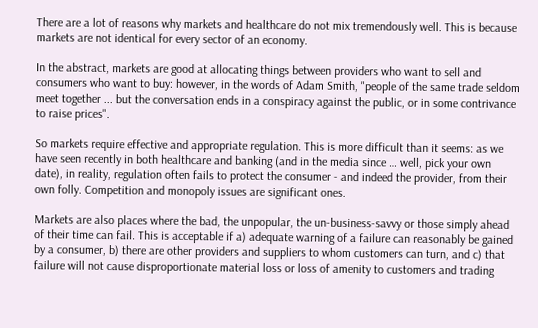There are a lot of reasons why markets and healthcare do not mix tremendously well. This is because markets are not identical for every sector of an economy.

In the abstract, markets are good at allocating things between providers who want to sell and consumers who want to buy: however, in the words of Adam Smith, "people of the same trade seldom meet together ... but the conversation ends in a conspiracy against the public, or in some contrivance to raise prices".

So markets require effective and appropriate regulation. This is more difficult than it seems: as we have seen recently in both healthcare and banking (and in the media since … well, pick your own date), in reality, regulation often fails to protect the consumer - and indeed the provider, from their own folly. Competition and monopoly issues are significant ones.

Markets are also places where the bad, the unpopular, the un-business-savvy or those simply ahead of their time can fail. This is acceptable if a) adequate warning of a failure can reasonably be gained by a consumer, b) there are other providers and suppliers to whom customers can turn, and c) that failure will not cause disproportionate material loss or loss of amenity to customers and trading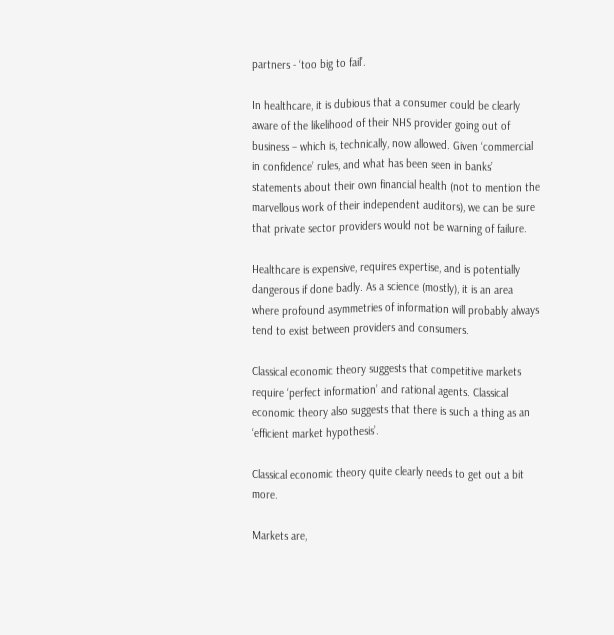partners - ‘too big to fail’.

In healthcare, it is dubious that a consumer could be clearly aware of the likelihood of their NHS provider going out of business – which is, technically, now allowed. Given ‘commercial in confidence’ rules, and what has been seen in banks’ statements about their own financial health (not to mention the marvellous work of their independent auditors), we can be sure that private sector providers would not be warning of failure.

Healthcare is expensive, requires expertise, and is potentially dangerous if done badly. As a science (mostly), it is an area where profound asymmetries of information will probably always tend to exist between providers and consumers.

Classical economic theory suggests that competitive markets require ‘perfect information’ and rational agents. Classical economic theory also suggests that there is such a thing as an ‘efficient market hypothesis’.

Classical economic theory quite clearly needs to get out a bit more.

Markets are,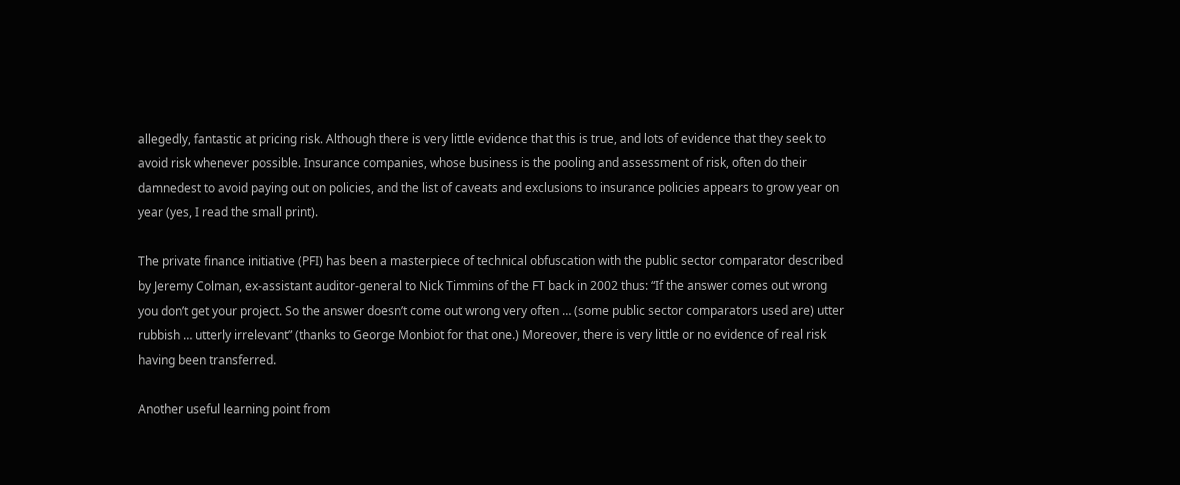allegedly, fantastic at pricing risk. Although there is very little evidence that this is true, and lots of evidence that they seek to avoid risk whenever possible. Insurance companies, whose business is the pooling and assessment of risk, often do their damnedest to avoid paying out on policies, and the list of caveats and exclusions to insurance policies appears to grow year on year (yes, I read the small print).

The private finance initiative (PFI) has been a masterpiece of technical obfuscation with the public sector comparator described by Jeremy Colman, ex-assistant auditor-general to Nick Timmins of the FT back in 2002 thus: “If the answer comes out wrong you don’t get your project. So the answer doesn’t come out wrong very often … (some public sector comparators used are) utter rubbish … utterly irrelevant” (thanks to George Monbiot for that one.) Moreover, there is very little or no evidence of real risk having been transferred.

Another useful learning point from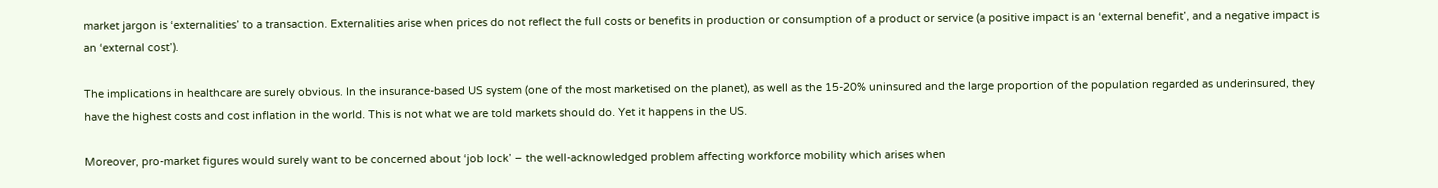market jargon is ‘externalities’ to a transaction. Externalities arise when prices do not reflect the full costs or benefits in production or consumption of a product or service (a positive impact is an ‘external benefit’, and a negative impact is an ‘external cost’).

The implications in healthcare are surely obvious. In the insurance-based US system (one of the most marketised on the planet), as well as the 15-20% uninsured and the large proportion of the population regarded as underinsured, they have the highest costs and cost inflation in the world. This is not what we are told markets should do. Yet it happens in the US.

Moreover, pro-market figures would surely want to be concerned about ‘job lock’ – the well-acknowledged problem affecting workforce mobility which arises when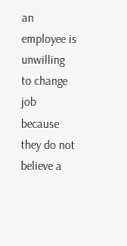an employee is unwilling to change job because they do not believe a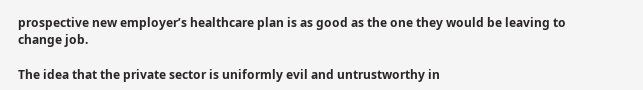prospective new employer’s healthcare plan is as good as the one they would be leaving to change job.

The idea that the private sector is uniformly evil and untrustworthy in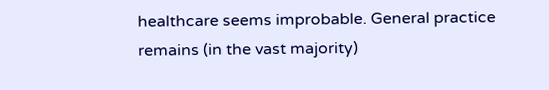healthcare seems improbable. General practice remains (in the vast majority)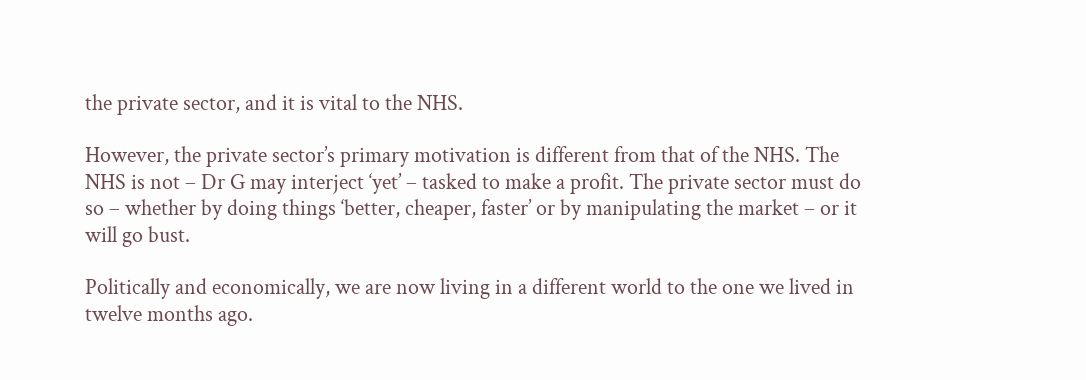the private sector, and it is vital to the NHS.

However, the private sector’s primary motivation is different from that of the NHS. The NHS is not – Dr G may interject ‘yet’ – tasked to make a profit. The private sector must do so – whether by doing things ‘better, cheaper, faster’ or by manipulating the market – or it will go bust.

Politically and economically, we are now living in a different world to the one we lived in twelve months ago.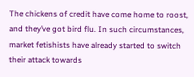The chickens of credit have come home to roost, and they’ve got bird flu. In such circumstances, market fetishists have already started to switch their attack towards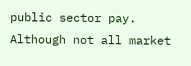public sector pay. Although not all market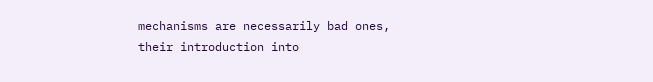mechanisms are necessarily bad ones, their introduction into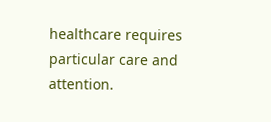healthcare requires particular care and attention.